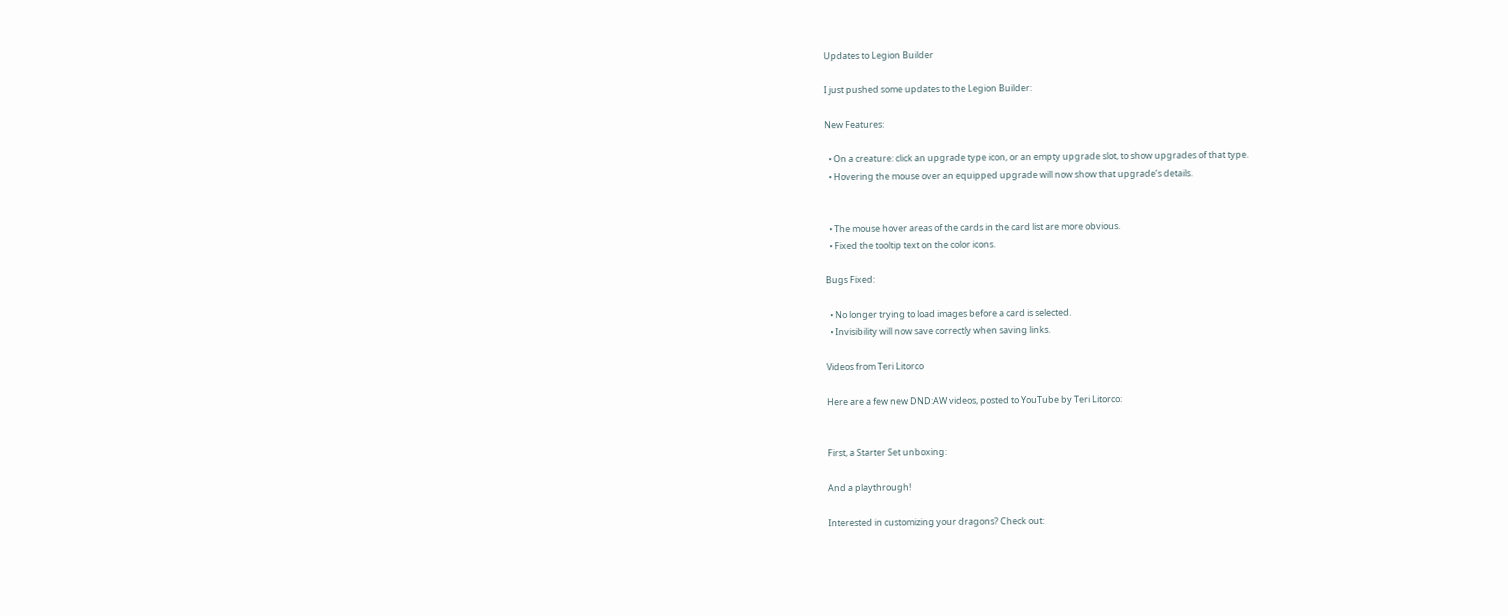Updates to Legion Builder

I just pushed some updates to the Legion Builder:

New Features:

  • On a creature: click an upgrade type icon, or an empty upgrade slot, to show upgrades of that type.
  • Hovering the mouse over an equipped upgrade will now show that upgrade’s details.


  • The mouse hover areas of the cards in the card list are more obvious.
  • Fixed the tooltip text on the color icons.

Bugs Fixed:

  • No longer trying to load images before a card is selected.
  • Invisibility will now save correctly when saving links.

Videos from Teri Litorco

Here are a few new DND:AW videos, posted to YouTube by Teri Litorco:


First, a Starter Set unboxing:

And a playthrough!

Interested in customizing your dragons? Check out: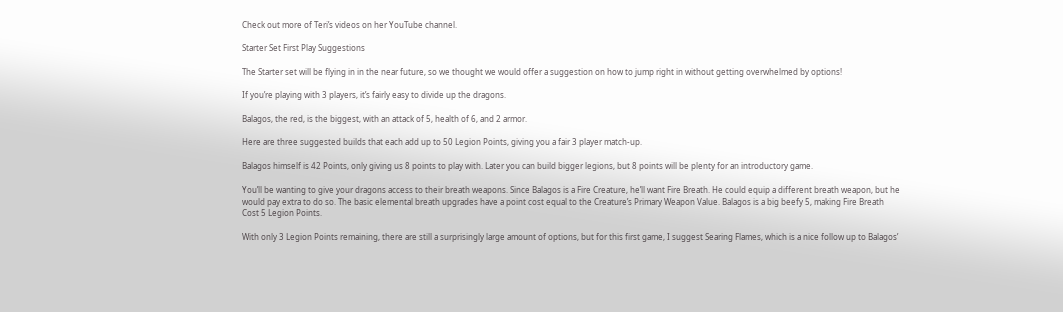Check out more of Teri’s videos on her YouTube channel.

Starter Set First Play Suggestions

The Starter set will be flying in in the near future, so we thought we would offer a suggestion on how to jump right in without getting overwhelmed by options!

If you’re playing with 3 players, it’s fairly easy to divide up the dragons.

Balagos, the red, is the biggest, with an attack of 5, health of 6, and 2 armor.

Here are three suggested builds that each add up to 50 Legion Points, giving you a fair 3 player match-up.

Balagos himself is 42 Points, only giving us 8 points to play with. Later you can build bigger legions, but 8 points will be plenty for an introductory game.

You’ll be wanting to give your dragons access to their breath weapons. Since Balagos is a Fire Creature, he’ll want Fire Breath. He could equip a different breath weapon, but he would pay extra to do so. The basic elemental breath upgrades have a point cost equal to the Creature’s Primary Weapon Value. Balagos is a big beefy 5, making Fire Breath Cost 5 Legion Points.

With only 3 Legion Points remaining, there are still a surprisingly large amount of options, but for this first game, I suggest Searing Flames, which is a nice follow up to Balagos’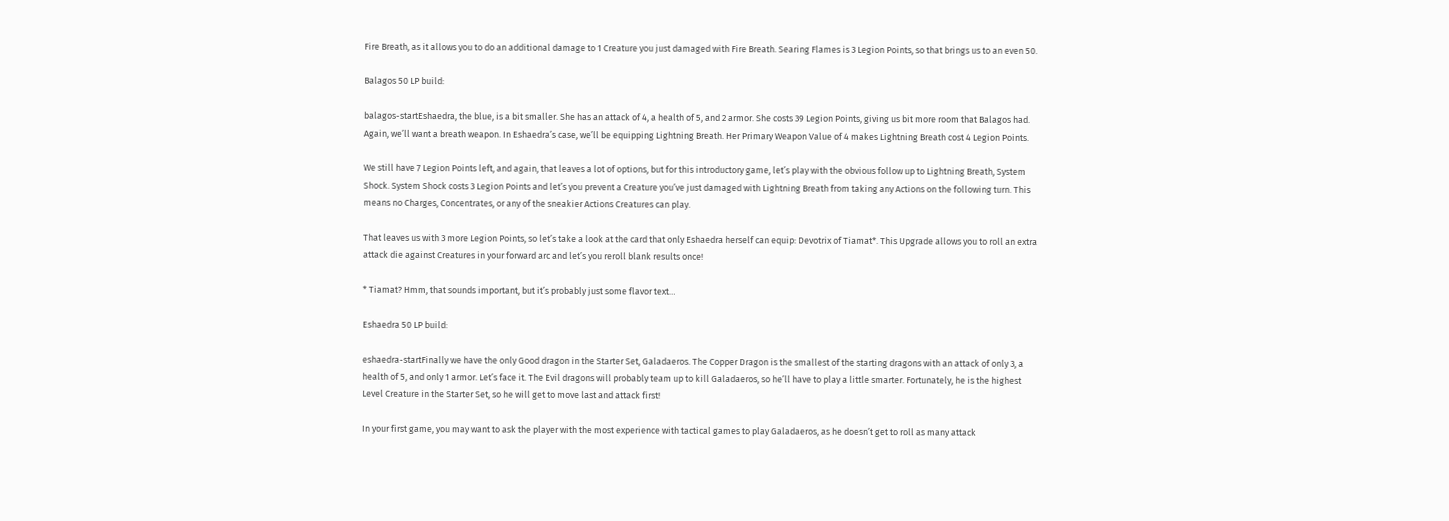Fire Breath, as it allows you to do an additional damage to 1 Creature you just damaged with Fire Breath. Searing Flames is 3 Legion Points, so that brings us to an even 50.

Balagos 50 LP build:

balagos-startEshaedra, the blue, is a bit smaller. She has an attack of 4, a health of 5, and 2 armor. She costs 39 Legion Points, giving us bit more room that Balagos had. Again, we’ll want a breath weapon. In Eshaedra’s case, we’ll be equipping Lightning Breath. Her Primary Weapon Value of 4 makes Lightning Breath cost 4 Legion Points.

We still have 7 Legion Points left, and again, that leaves a lot of options, but for this introductory game, let’s play with the obvious follow up to Lightning Breath, System Shock. System Shock costs 3 Legion Points and let’s you prevent a Creature you’ve just damaged with Lightning Breath from taking any Actions on the following turn. This means no Charges, Concentrates, or any of the sneakier Actions Creatures can play.

That leaves us with 3 more Legion Points, so let’s take a look at the card that only Eshaedra herself can equip: Devotrix of Tiamat*. This Upgrade allows you to roll an extra attack die against Creatures in your forward arc and let’s you reroll blank results once!

* Tiamat? Hmm, that sounds important, but it’s probably just some flavor text…

Eshaedra 50 LP build:

eshaedra-startFinally we have the only Good dragon in the Starter Set, Galadaeros. The Copper Dragon is the smallest of the starting dragons with an attack of only 3, a health of 5, and only 1 armor. Let’s face it. The Evil dragons will probably team up to kill Galadaeros, so he’ll have to play a little smarter. Fortunately, he is the highest Level Creature in the Starter Set, so he will get to move last and attack first!

In your first game, you may want to ask the player with the most experience with tactical games to play Galadaeros, as he doesn’t get to roll as many attack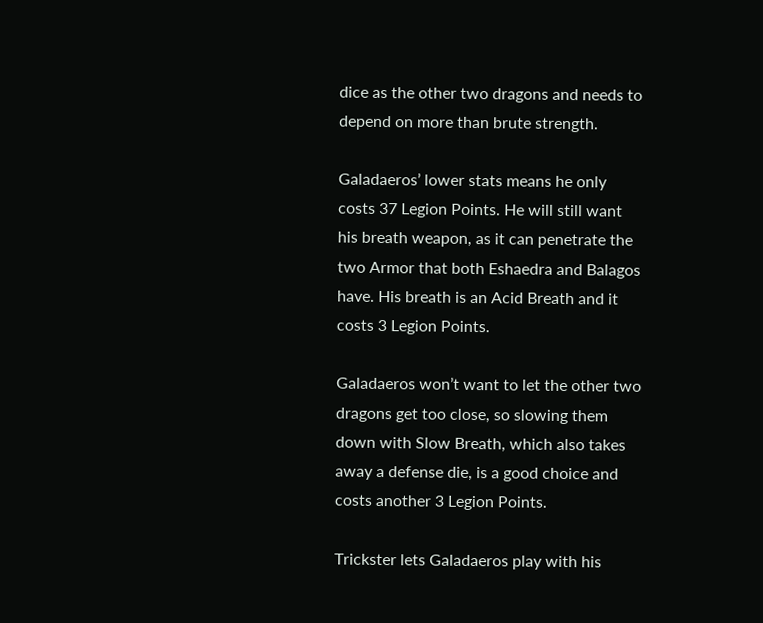dice as the other two dragons and needs to depend on more than brute strength.

Galadaeros’ lower stats means he only costs 37 Legion Points. He will still want his breath weapon, as it can penetrate the two Armor that both Eshaedra and Balagos have. His breath is an Acid Breath and it costs 3 Legion Points.

Galadaeros won’t want to let the other two dragons get too close, so slowing them down with Slow Breath, which also takes away a defense die, is a good choice and costs another 3 Legion Points.

Trickster lets Galadaeros play with his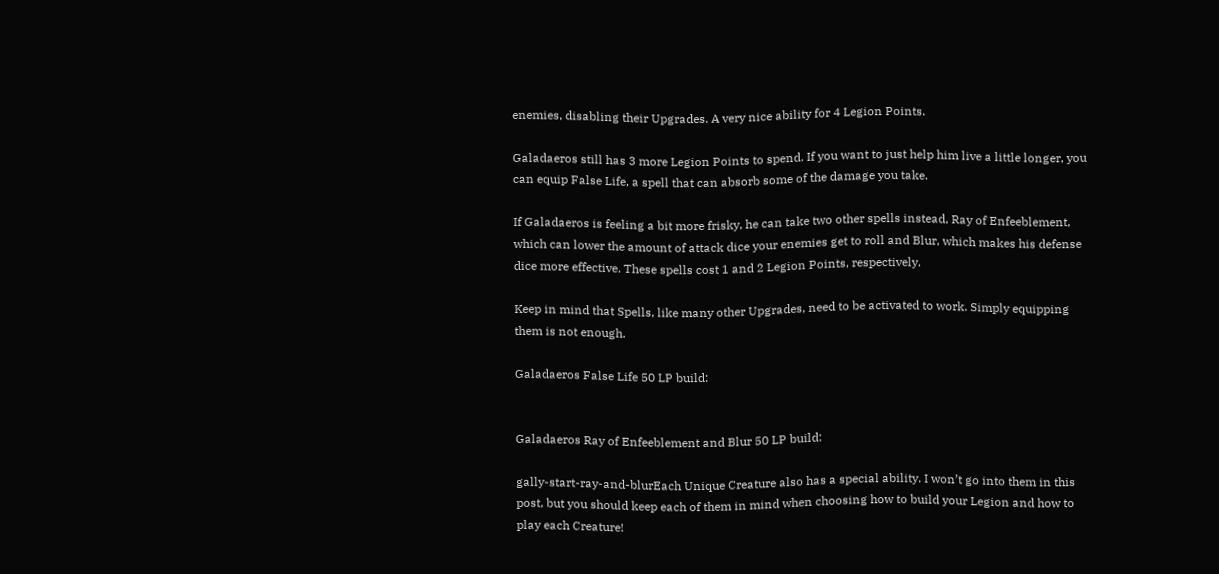enemies, disabling their Upgrades. A very nice ability for 4 Legion Points.

Galadaeros still has 3 more Legion Points to spend. If you want to just help him live a little longer, you can equip False Life, a spell that can absorb some of the damage you take.

If Galadaeros is feeling a bit more frisky, he can take two other spells instead, Ray of Enfeeblement, which can lower the amount of attack dice your enemies get to roll and Blur, which makes his defense dice more effective. These spells cost 1 and 2 Legion Points, respectively.

Keep in mind that Spells, like many other Upgrades, need to be activated to work. Simply equipping them is not enough.

Galadaeros False Life 50 LP build:


Galadaeros Ray of Enfeeblement and Blur 50 LP build:

gally-start-ray-and-blurEach Unique Creature also has a special ability. I won’t go into them in this post, but you should keep each of them in mind when choosing how to build your Legion and how to play each Creature!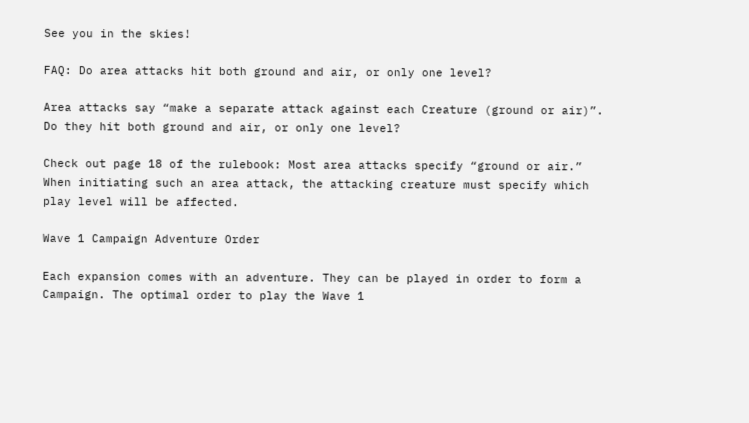See you in the skies!

FAQ: Do area attacks hit both ground and air, or only one level?

Area attacks say “make a separate attack against each Creature (ground or air)”. Do they hit both ground and air, or only one level?

Check out page 18 of the rulebook: Most area attacks specify “ground or air.” When initiating such an area attack, the attacking creature must specify which play level will be affected.

Wave 1 Campaign Adventure Order

Each expansion comes with an adventure. They can be played in order to form a Campaign. The optimal order to play the Wave 1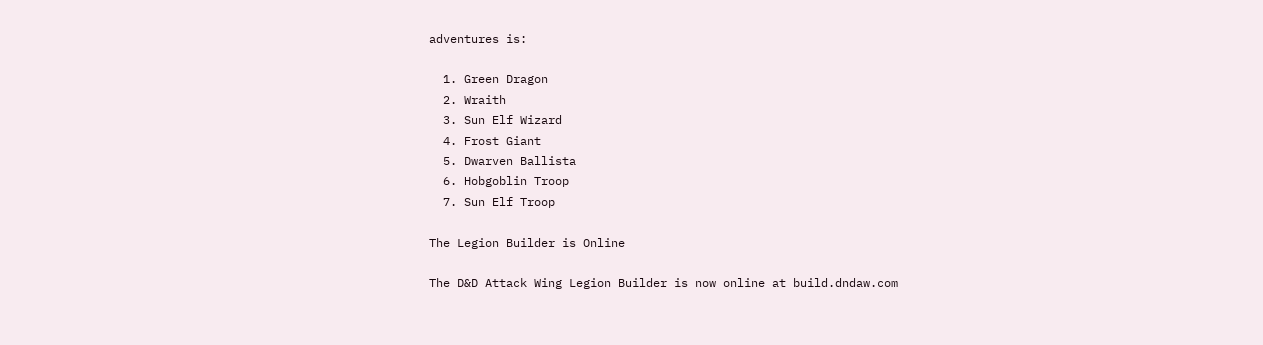adventures is:

  1. Green Dragon
  2. Wraith
  3. Sun Elf Wizard
  4. Frost Giant
  5. Dwarven Ballista
  6. Hobgoblin Troop
  7. Sun Elf Troop

The Legion Builder is Online

The D&D Attack Wing Legion Builder is now online at build.dndaw.com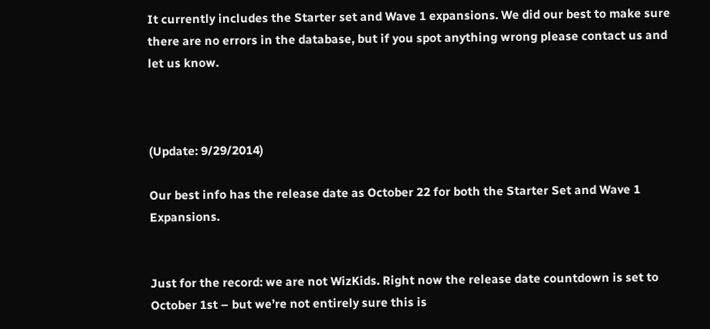It currently includes the Starter set and Wave 1 expansions. We did our best to make sure there are no errors in the database, but if you spot anything wrong please contact us and let us know.



(Update: 9/29/2014)

Our best info has the release date as October 22 for both the Starter Set and Wave 1 Expansions.


Just for the record: we are not WizKids. Right now the release date countdown is set to October 1st – but we’re not entirely sure this is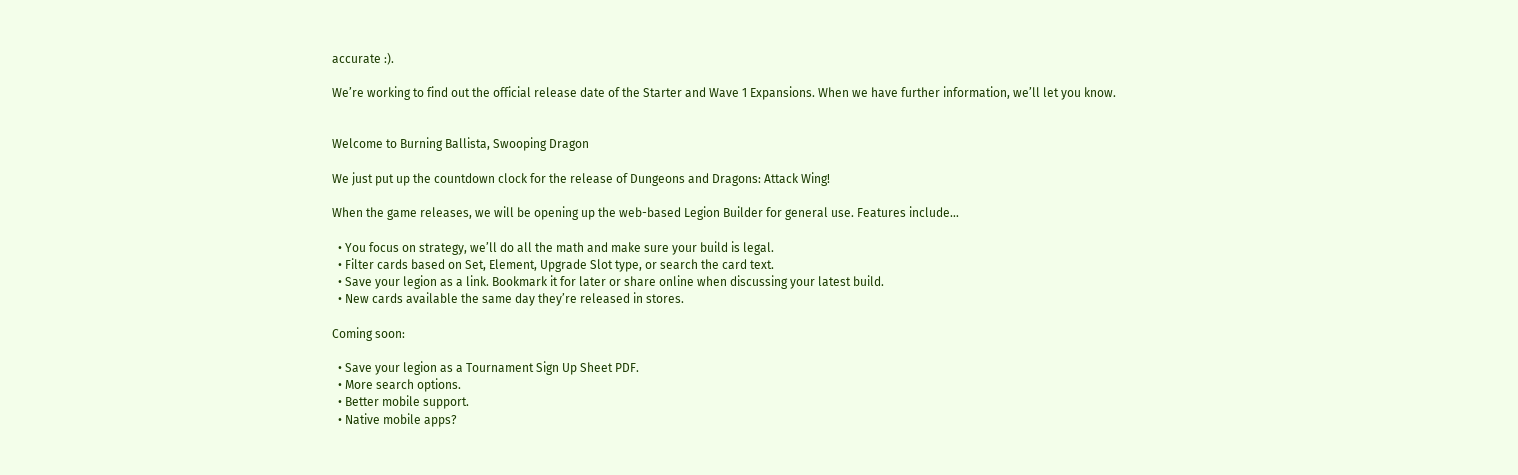accurate :).

We’re working to find out the official release date of the Starter and Wave 1 Expansions. When we have further information, we’ll let you know.


Welcome to Burning Ballista, Swooping Dragon

We just put up the countdown clock for the release of Dungeons and Dragons: Attack Wing!

When the game releases, we will be opening up the web-based Legion Builder for general use. Features include…

  • You focus on strategy, we’ll do all the math and make sure your build is legal.
  • Filter cards based on Set, Element, Upgrade Slot type, or search the card text.
  • Save your legion as a link. Bookmark it for later or share online when discussing your latest build.
  • New cards available the same day they’re released in stores.

Coming soon:

  • Save your legion as a Tournament Sign Up Sheet PDF.
  • More search options.
  • Better mobile support.
  • Native mobile apps?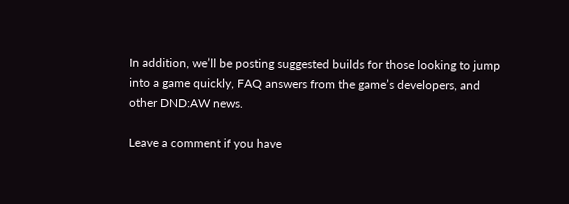In addition, we’ll be posting suggested builds for those looking to jump into a game quickly, FAQ answers from the game’s developers, and other DND:AW news.

Leave a comment if you have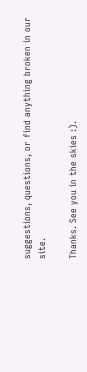suggestions, questions, or find anything broken in our site.

Thanks. See you in the skies :).